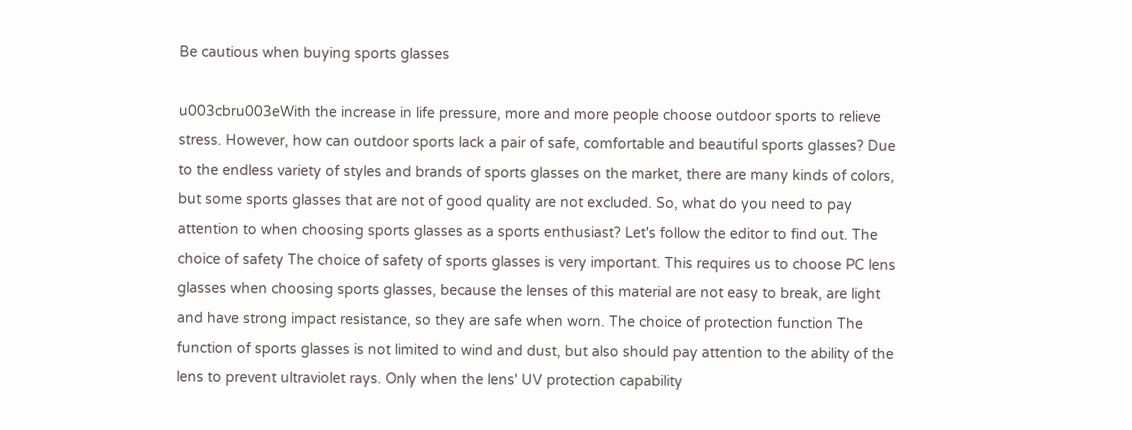Be cautious when buying sports glasses

u003cbru003eWith the increase in life pressure, more and more people choose outdoor sports to relieve stress. However, how can outdoor sports lack a pair of safe, comfortable and beautiful sports glasses? Due to the endless variety of styles and brands of sports glasses on the market, there are many kinds of colors, but some sports glasses that are not of good quality are not excluded. So, what do you need to pay attention to when choosing sports glasses as a sports enthusiast? Let's follow the editor to find out. The choice of safety The choice of safety of sports glasses is very important. This requires us to choose PC lens glasses when choosing sports glasses, because the lenses of this material are not easy to break, are light and have strong impact resistance, so they are safe when worn. The choice of protection function The function of sports glasses is not limited to wind and dust, but also should pay attention to the ability of the lens to prevent ultraviolet rays. Only when the lens' UV protection capability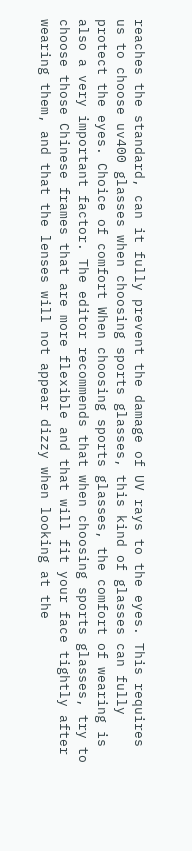reaches the standard, can it fully prevent the damage of UV rays to the eyes. This requires us to choose uv400 glasses when choosing sports glasses, this kind of glasses can fully protect the eyes. Choice of comfort When choosing sports glasses, the comfort of wearing is also a very important factor. The editor recommends that when choosing sports glasses, try to choose those Chinese frames that are more flexible and that will fit your face tightly after wearing them, and that the lenses will not appear dizzy when looking at the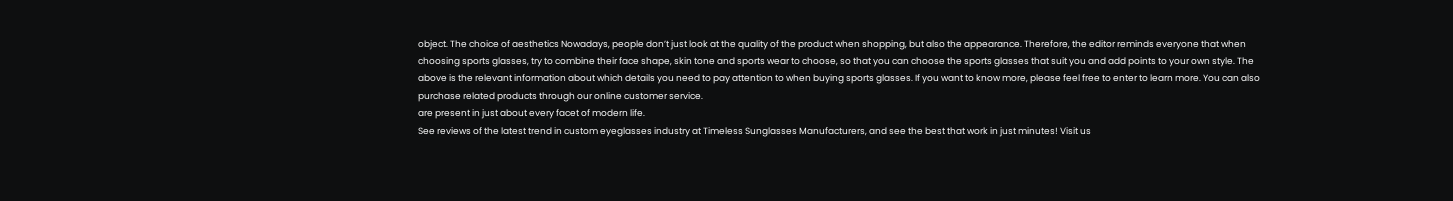object. The choice of aesthetics Nowadays, people don’t just look at the quality of the product when shopping, but also the appearance. Therefore, the editor reminds everyone that when choosing sports glasses, try to combine their face shape, skin tone and sports wear to choose, so that you can choose the sports glasses that suit you and add points to your own style. The above is the relevant information about which details you need to pay attention to when buying sports glasses. If you want to know more, please feel free to enter to learn more. You can also purchase related products through our online customer service.
are present in just about every facet of modern life.
See reviews of the latest trend in custom eyeglasses industry at Timeless Sunglasses Manufacturers, and see the best that work in just minutes! Visit us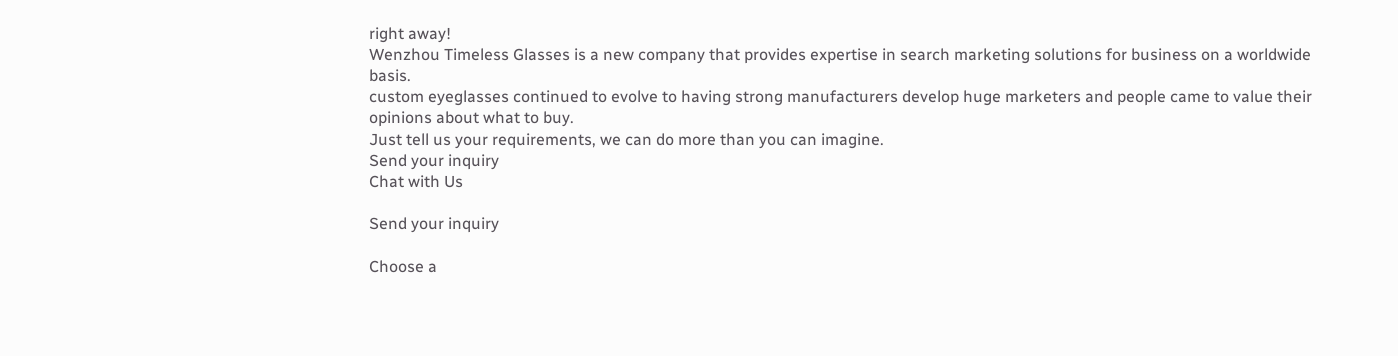right away!
Wenzhou Timeless Glasses is a new company that provides expertise in search marketing solutions for business on a worldwide basis.
custom eyeglasses continued to evolve to having strong manufacturers develop huge marketers and people came to value their opinions about what to buy.
Just tell us your requirements, we can do more than you can imagine.
Send your inquiry
Chat with Us

Send your inquiry

Choose a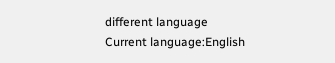different language
Current language:English